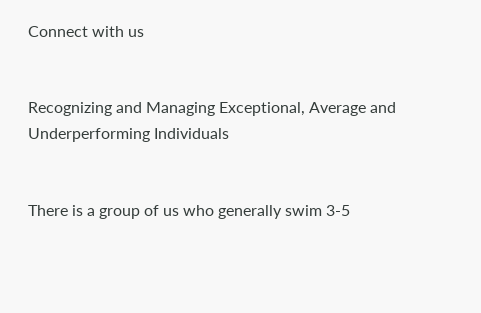Connect with us


Recognizing and Managing Exceptional, Average and Underperforming Individuals


There is a group of us who generally swim 3-5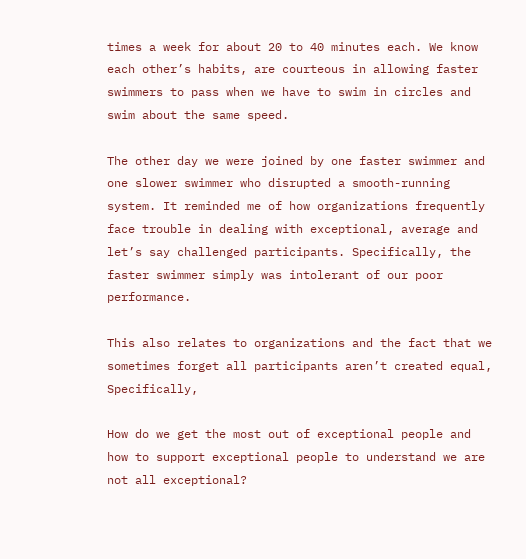times a week for about 20 to 40 minutes each. We know each other’s habits, are courteous in allowing faster swimmers to pass when we have to swim in circles and swim about the same speed.

The other day we were joined by one faster swimmer and one slower swimmer who disrupted a smooth-running system. It reminded me of how organizations frequently face trouble in dealing with exceptional, average and let’s say challenged participants. Specifically, the faster swimmer simply was intolerant of our poor performance.

This also relates to organizations and the fact that we sometimes forget all participants aren’t created equal, Specifically,

How do we get the most out of exceptional people and how to support exceptional people to understand we are not all exceptional?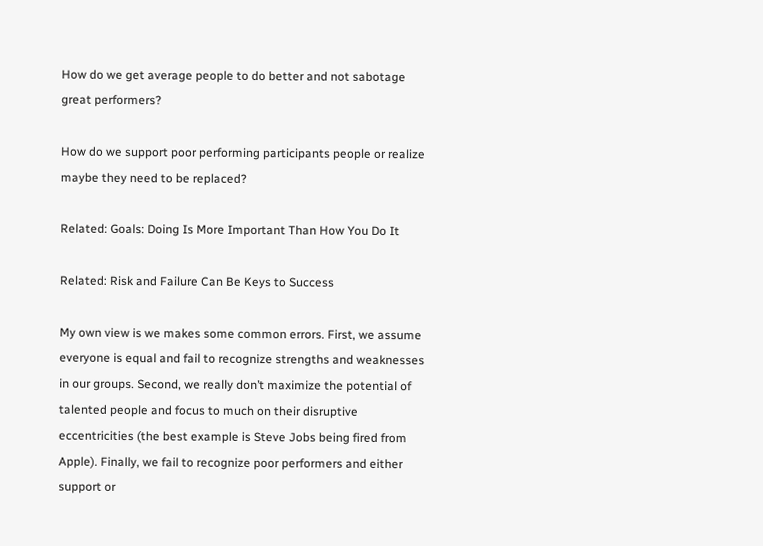How do we get average people to do better and not sabotage great performers?

How do we support poor performing participants people or realize maybe they need to be replaced?

Related: Goals: Doing Is More Important Than How You Do It

Related: Risk and Failure Can Be Keys to Success

My own view is we makes some common errors. First, we assume everyone is equal and fail to recognize strengths and weaknesses in our groups. Second, we really don’t maximize the potential of talented people and focus to much on their disruptive eccentricities (the best example is Steve Jobs being fired from Apple). Finally, we fail to recognize poor performers and either support or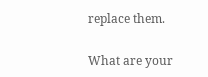replace them.

What are your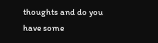thoughts and do you have some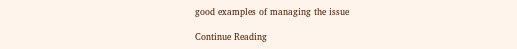good examples of managing the issue

Continue Reading